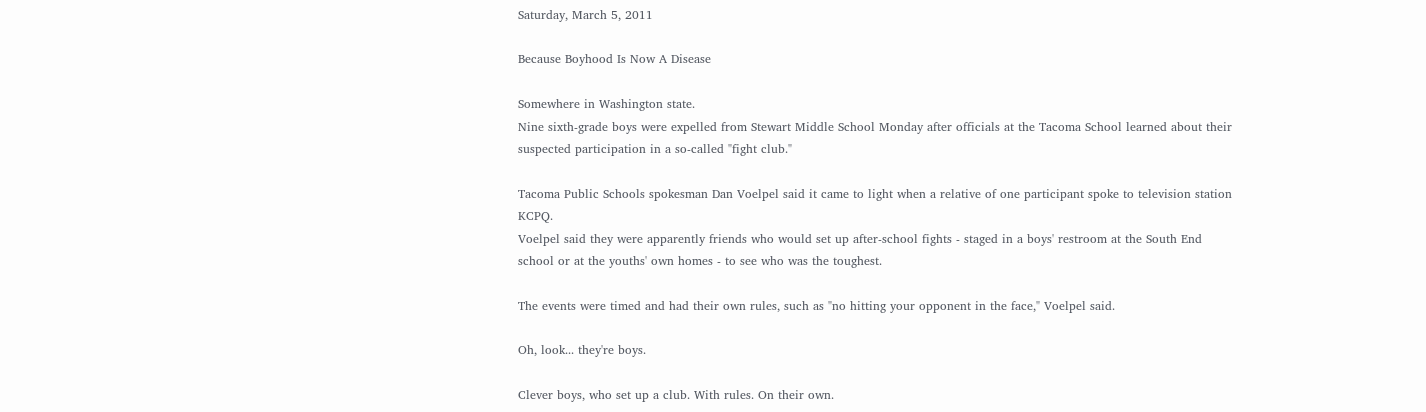Saturday, March 5, 2011

Because Boyhood Is Now A Disease

Somewhere in Washington state.
Nine sixth-grade boys were expelled from Stewart Middle School Monday after officials at the Tacoma School learned about their suspected participation in a so-called "fight club."

Tacoma Public Schools spokesman Dan Voelpel said it came to light when a relative of one participant spoke to television station KCPQ.
Voelpel said they were apparently friends who would set up after-school fights - staged in a boys' restroom at the South End school or at the youths' own homes - to see who was the toughest.

The events were timed and had their own rules, such as "no hitting your opponent in the face," Voelpel said.

Oh, look... they're boys.

Clever boys, who set up a club. With rules. On their own.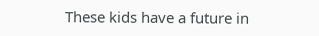These kids have a future in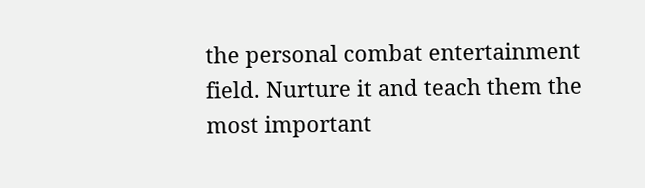the personal combat entertainment field. Nurture it and teach them the most important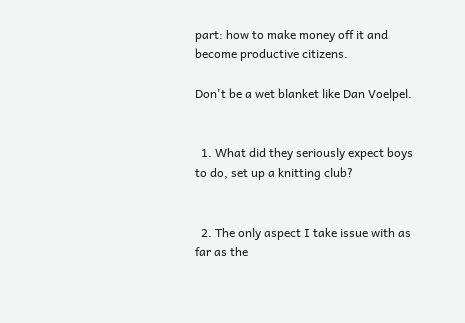part: how to make money off it and become productive citizens.

Don't be a wet blanket like Dan Voelpel.


  1. What did they seriously expect boys to do, set up a knitting club?


  2. The only aspect I take issue with as far as the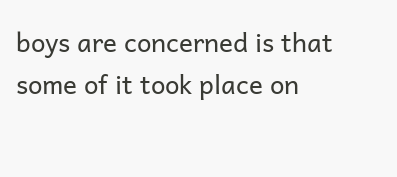boys are concerned is that some of it took place on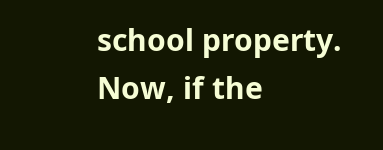school property. Now, if the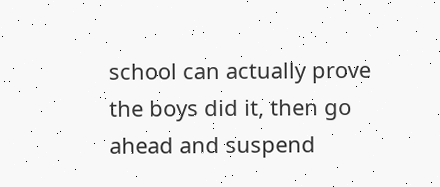school can actually prove the boys did it, then go ahead and suspend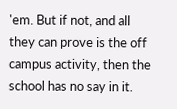'em. But if not, and all they can prove is the off campus activity, then the school has no say in it.